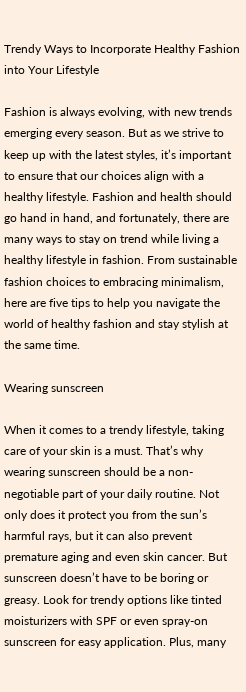Trendy Ways to Incorporate Healthy Fashion into Your Lifestyle

Fashion is always evolving, with new trends emerging every season. But as we strive to keep up with the latest styles, it’s important to ensure that our choices align with a healthy lifestyle. Fashion and health should go hand in hand, and fortunately, there are many ways to stay on trend while living a healthy lifestyle in fashion. From sustainable fashion choices to embracing minimalism, here are five tips to help you navigate the world of healthy fashion and stay stylish at the same time.

Wearing sunscreen

When it comes to a trendy lifestyle, taking care of your skin is a must. That’s why wearing sunscreen should be a non-negotiable part of your daily routine. Not only does it protect you from the sun’s harmful rays, but it can also prevent premature aging and even skin cancer. But sunscreen doesn’t have to be boring or greasy. Look for trendy options like tinted moisturizers with SPF or even spray-on sunscreen for easy application. Plus, many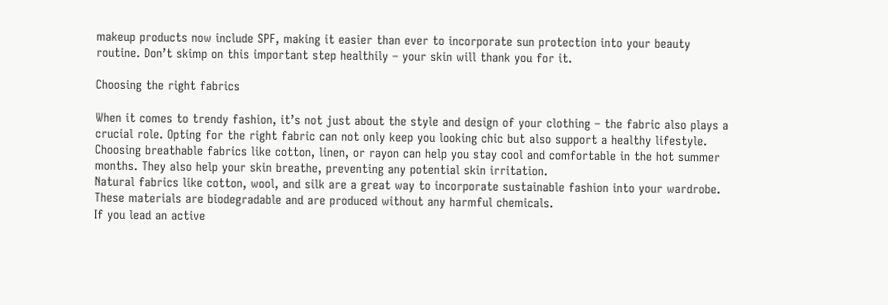makeup products now include SPF, making it easier than ever to incorporate sun protection into your beauty routine. Don’t skimp on this important step healthily – your skin will thank you for it.

Choosing the right fabrics

When it comes to trendy fashion, it’s not just about the style and design of your clothing – the fabric also plays a crucial role. Opting for the right fabric can not only keep you looking chic but also support a healthy lifestyle.
Choosing breathable fabrics like cotton, linen, or rayon can help you stay cool and comfortable in the hot summer months. They also help your skin breathe, preventing any potential skin irritation.
Natural fabrics like cotton, wool, and silk are a great way to incorporate sustainable fashion into your wardrobe. These materials are biodegradable and are produced without any harmful chemicals.
If you lead an active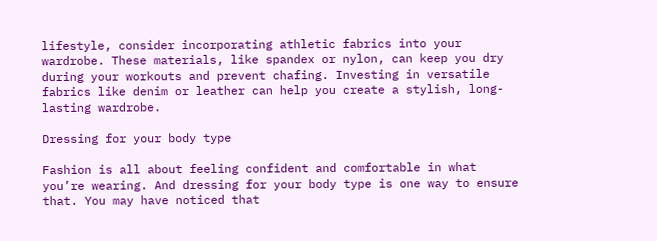lifestyle, consider incorporating athletic fabrics into your wardrobe. These materials, like spandex or nylon, can keep you dry during your workouts and prevent chafing. Investing in versatile fabrics like denim or leather can help you create a stylish, long-lasting wardrobe.

Dressing for your body type

Fashion is all about feeling confident and comfortable in what you’re wearing. And dressing for your body type is one way to ensure that. You may have noticed that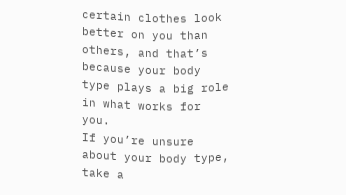certain clothes look better on you than others, and that’s because your body type plays a big role in what works for you.
If you’re unsure about your body type, take a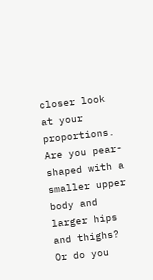closer look at your proportions. Are you pear-shaped with a smaller upper body and larger hips and thighs? Or do you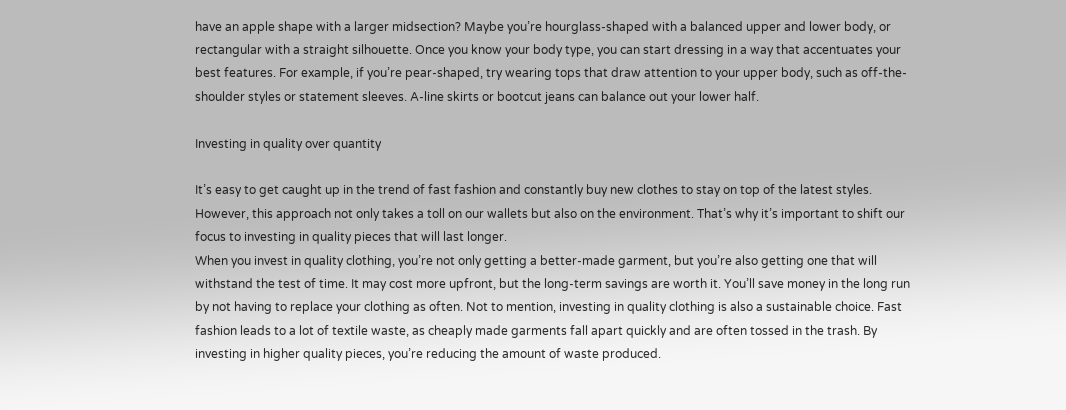have an apple shape with a larger midsection? Maybe you’re hourglass-shaped with a balanced upper and lower body, or rectangular with a straight silhouette. Once you know your body type, you can start dressing in a way that accentuates your best features. For example, if you’re pear-shaped, try wearing tops that draw attention to your upper body, such as off-the-shoulder styles or statement sleeves. A-line skirts or bootcut jeans can balance out your lower half.

Investing in quality over quantity

It’s easy to get caught up in the trend of fast fashion and constantly buy new clothes to stay on top of the latest styles. However, this approach not only takes a toll on our wallets but also on the environment. That’s why it’s important to shift our focus to investing in quality pieces that will last longer.
When you invest in quality clothing, you’re not only getting a better-made garment, but you’re also getting one that will withstand the test of time. It may cost more upfront, but the long-term savings are worth it. You’ll save money in the long run by not having to replace your clothing as often. Not to mention, investing in quality clothing is also a sustainable choice. Fast fashion leads to a lot of textile waste, as cheaply made garments fall apart quickly and are often tossed in the trash. By investing in higher quality pieces, you’re reducing the amount of waste produced.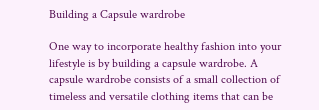Building a Capsule wardrobe

One way to incorporate healthy fashion into your lifestyle is by building a capsule wardrobe. A capsule wardrobe consists of a small collection of timeless and versatile clothing items that can be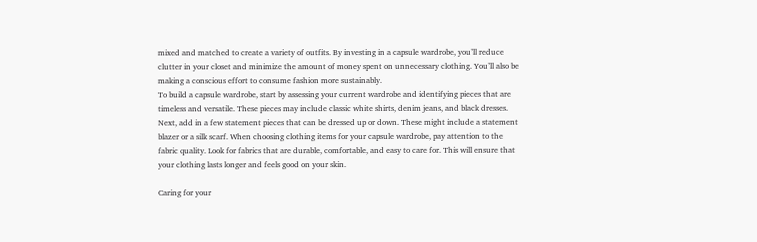mixed and matched to create a variety of outfits. By investing in a capsule wardrobe, you’ll reduce clutter in your closet and minimize the amount of money spent on unnecessary clothing. You’ll also be making a conscious effort to consume fashion more sustainably.
To build a capsule wardrobe, start by assessing your current wardrobe and identifying pieces that are timeless and versatile. These pieces may include classic white shirts, denim jeans, and black dresses. Next, add in a few statement pieces that can be dressed up or down. These might include a statement blazer or a silk scarf. When choosing clothing items for your capsule wardrobe, pay attention to the fabric quality. Look for fabrics that are durable, comfortable, and easy to care for. This will ensure that your clothing lasts longer and feels good on your skin.

Caring for your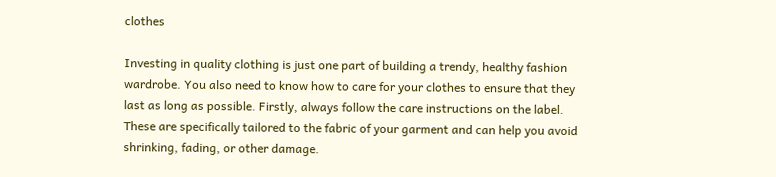clothes

Investing in quality clothing is just one part of building a trendy, healthy fashion wardrobe. You also need to know how to care for your clothes to ensure that they last as long as possible. Firstly, always follow the care instructions on the label. These are specifically tailored to the fabric of your garment and can help you avoid shrinking, fading, or other damage.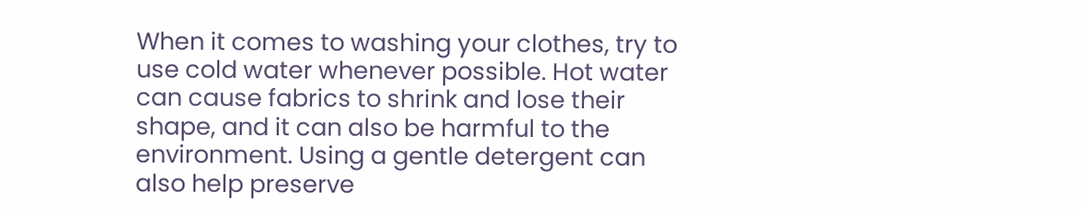When it comes to washing your clothes, try to use cold water whenever possible. Hot water can cause fabrics to shrink and lose their shape, and it can also be harmful to the environment. Using a gentle detergent can also help preserve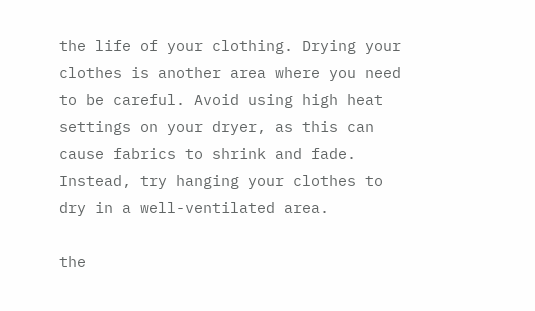the life of your clothing. Drying your clothes is another area where you need to be careful. Avoid using high heat settings on your dryer, as this can cause fabrics to shrink and fade. Instead, try hanging your clothes to dry in a well-ventilated area.

the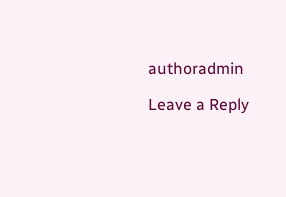authoradmin

Leave a Reply